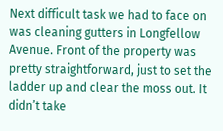Next difficult task we had to face on was cleaning gutters in Longfellow Avenue. Front of the property was pretty straightforward, just to set the ladder up and clear the moss out. It didn’t take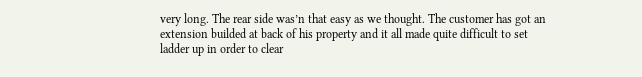very long. The rear side was’n that easy as we thought. The customer has got an extension builded at back of his property and it all made quite difficult to set ladder up in order to clear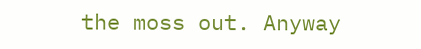the moss out. Anyway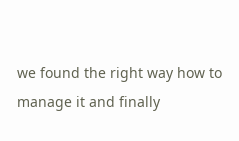we found the right way how to manage it and finally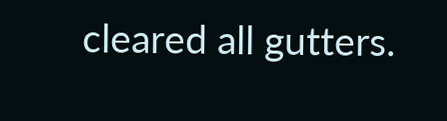cleared all gutters.